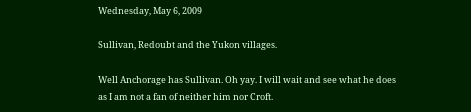Wednesday, May 6, 2009

Sullivan, Redoubt and the Yukon villages.

Well Anchorage has Sullivan. Oh yay. I will wait and see what he does as I am not a fan of neither him nor Croft.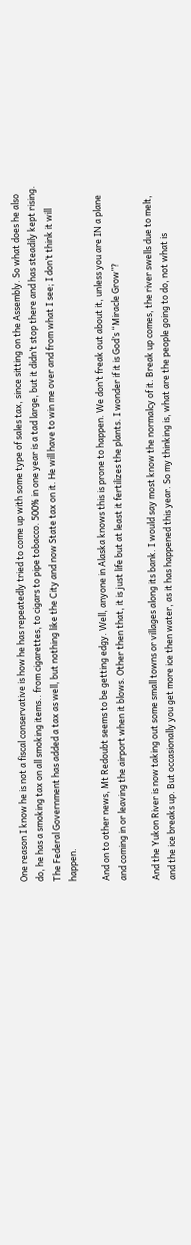One reason I know he is not a fiscal conservative is how he has repeatedly tried to come up with some type of sales tax, since sitting on the Assembly. So what does he also do, he has a smoking tax on all smoking items.. from cigarettes, to cigars to pipe tobacco. 500% in one year is a tad large, but it didn’t stop there and has steadily kept rising. The Federal Government has added a tax as well, but nothing like the City and now State tax on it. He will have to win me over and from what I see; I don’t think it will happen.

And on to other news, Mt Redoubt seems to be getting edgy. Well, anyone in Alaska knows this is prone to happen. We don’t freak out about it, unless you are IN a plane and coming in or leaving the airport when it blows. Other then that, it is just life but at least it fertilizes the plants. I wonder if it is God’s “Miracle Grow”?

And the Yukon River is now taking out some small towns or villages along its bank. I would say most know the normalcy of it. Break up comes, the river swells due to melt, and the ice breaks up. But occasionally you get more ice then water, as it has happened this year. So my thinking is, what are the people going to do, not what is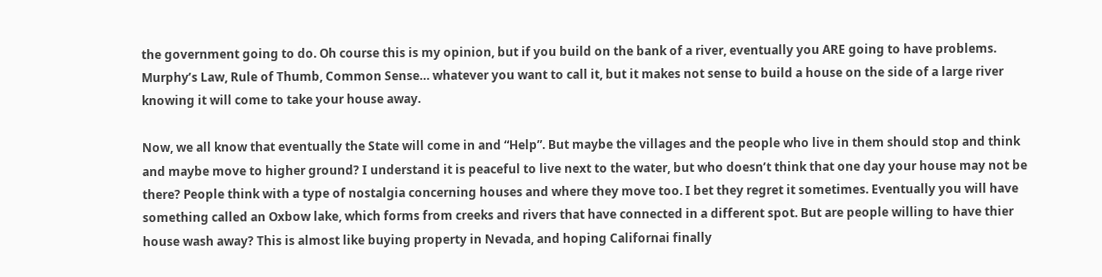the government going to do. Oh course this is my opinion, but if you build on the bank of a river, eventually you ARE going to have problems. Murphy’s Law, Rule of Thumb, Common Sense… whatever you want to call it, but it makes not sense to build a house on the side of a large river knowing it will come to take your house away.

Now, we all know that eventually the State will come in and “Help”. But maybe the villages and the people who live in them should stop and think and maybe move to higher ground? I understand it is peaceful to live next to the water, but who doesn’t think that one day your house may not be there? People think with a type of nostalgia concerning houses and where they move too. I bet they regret it sometimes. Eventually you will have something called an Oxbow lake, which forms from creeks and rivers that have connected in a different spot. But are people willing to have thier house wash away? This is almost like buying property in Nevada, and hoping Californai finally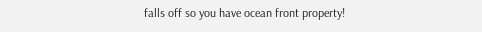falls off so you have ocean front property!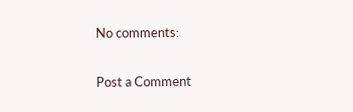No comments:

Post a Comment